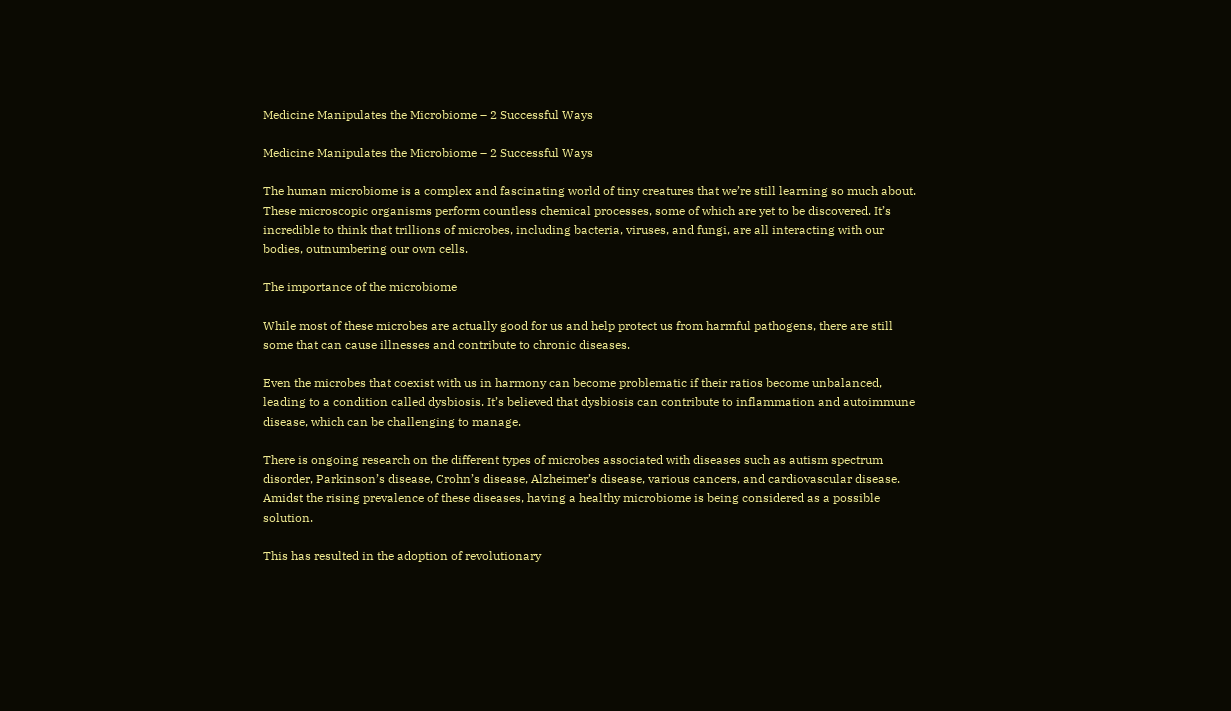Medicine Manipulates the Microbiome – 2 Successful Ways

Medicine Manipulates the Microbiome – 2 Successful Ways

The human microbiome is a complex and fascinating world of tiny creatures that we’re still learning so much about. These microscopic organisms perform countless chemical processes, some of which are yet to be discovered. It’s incredible to think that trillions of microbes, including bacteria, viruses, and fungi, are all interacting with our bodies, outnumbering our own cells.

The importance of the microbiome

While most of these microbes are actually good for us and help protect us from harmful pathogens, there are still some that can cause illnesses and contribute to chronic diseases.

Even the microbes that coexist with us in harmony can become problematic if their ratios become unbalanced, leading to a condition called dysbiosis. It’s believed that dysbiosis can contribute to inflammation and autoimmune disease, which can be challenging to manage.

There is ongoing research on the different types of microbes associated with diseases such as autism spectrum disorder, Parkinson’s disease, Crohn’s disease, Alzheimer’s disease, various cancers, and cardiovascular disease. Amidst the rising prevalence of these diseases, having a healthy microbiome is being considered as a possible solution.

This has resulted in the adoption of revolutionary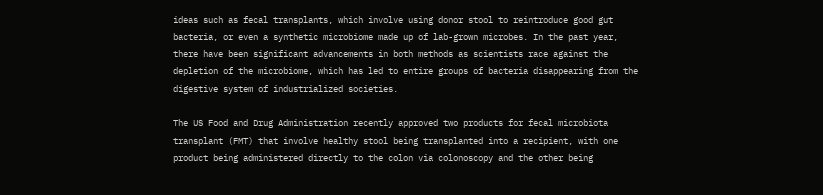ideas such as fecal transplants, which involve using donor stool to reintroduce good gut bacteria, or even a synthetic microbiome made up of lab-grown microbes. In the past year, there have been significant advancements in both methods as scientists race against the depletion of the microbiome, which has led to entire groups of bacteria disappearing from the digestive system of industrialized societies.

The US Food and Drug Administration recently approved two products for fecal microbiota transplant (FMT) that involve healthy stool being transplanted into a recipient, with one product being administered directly to the colon via colonoscopy and the other being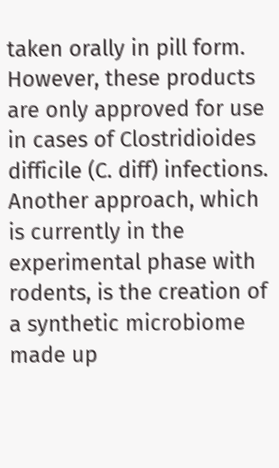taken orally in pill form. However, these products are only approved for use in cases of Clostridioides difficile (C. diff) infections. Another approach, which is currently in the experimental phase with rodents, is the creation of a synthetic microbiome made up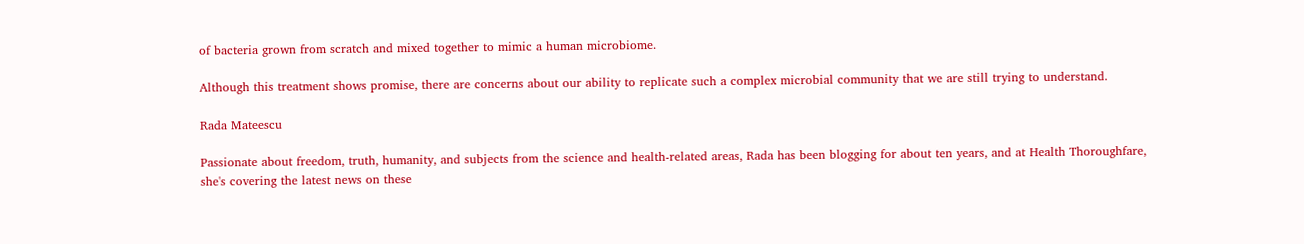of bacteria grown from scratch and mixed together to mimic a human microbiome.

Although this treatment shows promise, there are concerns about our ability to replicate such a complex microbial community that we are still trying to understand.

Rada Mateescu

Passionate about freedom, truth, humanity, and subjects from the science and health-related areas, Rada has been blogging for about ten years, and at Health Thoroughfare, she's covering the latest news on these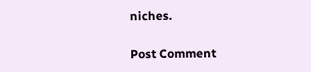niches.

Post Comment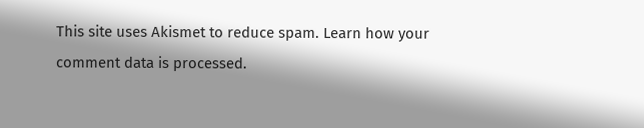This site uses Akismet to reduce spam. Learn how your comment data is processed.